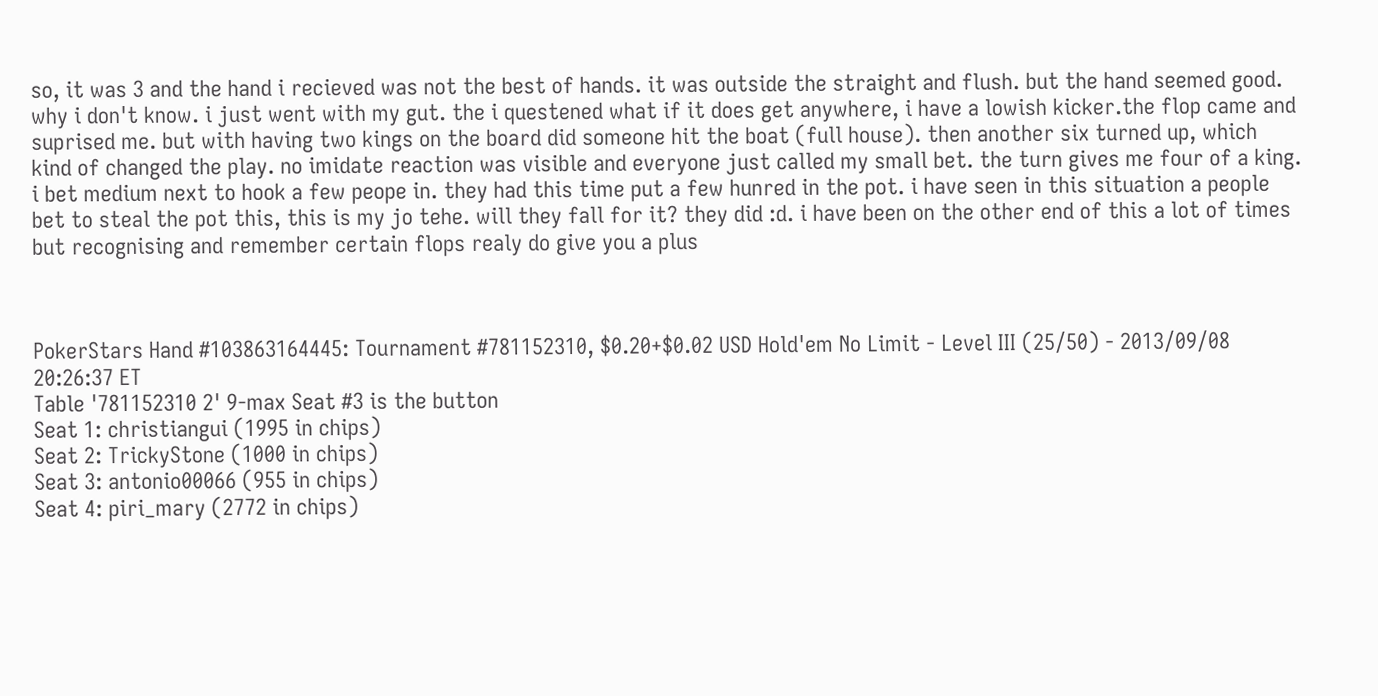so, it was 3 and the hand i recieved was not the best of hands. it was outside the straight and flush. but the hand seemed good. why i don't know. i just went with my gut. the i questened what if it does get anywhere, i have a lowish kicker.the flop came and suprised me. but with having two kings on the board did someone hit the boat (full house). then another six turned up, which kind of changed the play. no imidate reaction was visible and everyone just called my small bet. the turn gives me four of a king. i bet medium next to hook a few peope in. they had this time put a few hunred in the pot. i have seen in this situation a people bet to steal the pot this, this is my jo tehe. will they fall for it? they did :d. i have been on the other end of this a lot of times but recognising and remember certain flops realy do give you a plus



PokerStars Hand #103863164445: Tournament #781152310, $0.20+$0.02 USD Hold'em No Limit - Level III (25/50) - 2013/09/08 20:26:37 ET
Table '781152310 2' 9-max Seat #3 is the button
Seat 1: christiangui (1995 in chips)
Seat 2: TrickyStone (1000 in chips)
Seat 3: antonio00066 (955 in chips)
Seat 4: piri_mary (2772 in chips)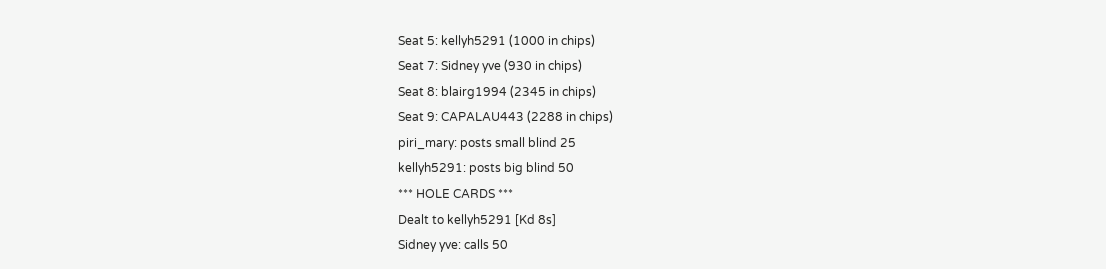Seat 5: kellyh5291 (1000 in chips)
Seat 7: Sidney yve (930 in chips)
Seat 8: blairg1994 (2345 in chips)
Seat 9: CAPALAU443 (2288 in chips)
piri_mary: posts small blind 25
kellyh5291: posts big blind 50
*** HOLE CARDS ***
Dealt to kellyh5291 [Kd 8s]
Sidney yve: calls 50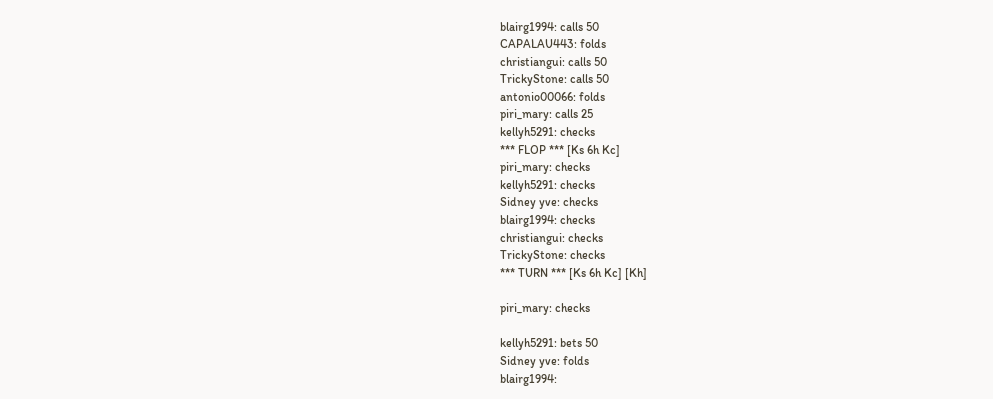blairg1994: calls 50
CAPALAU443: folds
christiangui: calls 50
TrickyStone: calls 50
antonio00066: folds
piri_mary: calls 25
kellyh5291: checks
*** FLOP *** [Ks 6h Kc]
piri_mary: checks
kellyh5291: checks
Sidney yve: checks
blairg1994: checks
christiangui: checks
TrickyStone: checks
*** TURN *** [Ks 6h Kc] [Kh]

piri_mary: checks

kellyh5291: bets 50
Sidney yve: folds
blairg1994: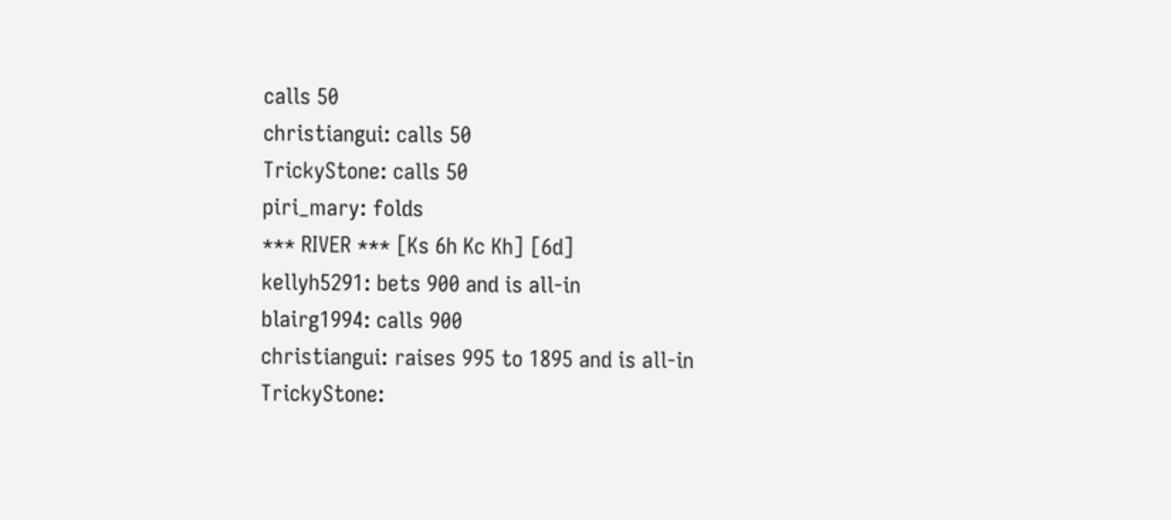calls 50
christiangui: calls 50
TrickyStone: calls 50
piri_mary: folds
*** RIVER *** [Ks 6h Kc Kh] [6d]
kellyh5291: bets 900 and is all-in
blairg1994: calls 900
christiangui: raises 995 to 1895 and is all-in
TrickyStone: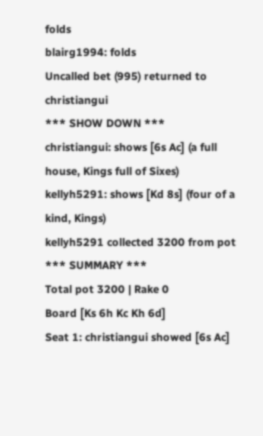folds
blairg1994: folds
Uncalled bet (995) returned to christiangui
*** SHOW DOWN ***
christiangui: shows [6s Ac] (a full house, Kings full of Sixes)
kellyh5291: shows [Kd 8s] (four of a kind, Kings)
kellyh5291 collected 3200 from pot
*** SUMMARY ***
Total pot 3200 | Rake 0
Board [Ks 6h Kc Kh 6d]
Seat 1: christiangui showed [6s Ac]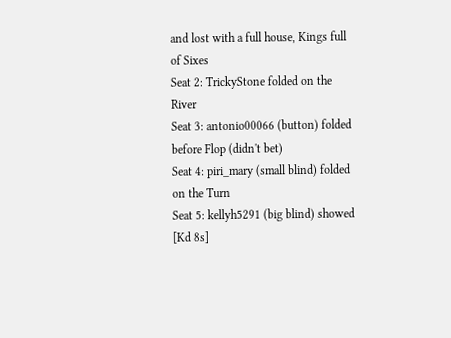and lost with a full house, Kings full of Sixes
Seat 2: TrickyStone folded on the River
Seat 3: antonio00066 (button) folded before Flop (didn't bet)
Seat 4: piri_mary (small blind) folded on the Turn
Seat 5: kellyh5291 (big blind) showed [Kd 8s]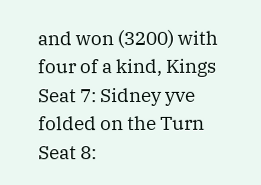and won (3200) with four of a kind, Kings
Seat 7: Sidney yve folded on the Turn
Seat 8: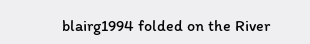blairg1994 folded on the River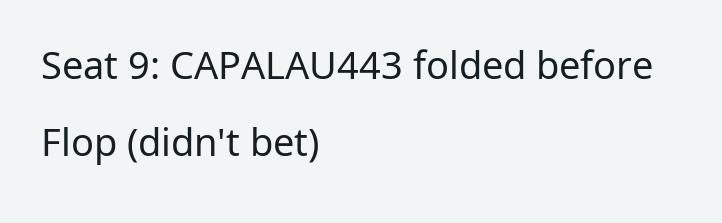Seat 9: CAPALAU443 folded before Flop (didn't bet)